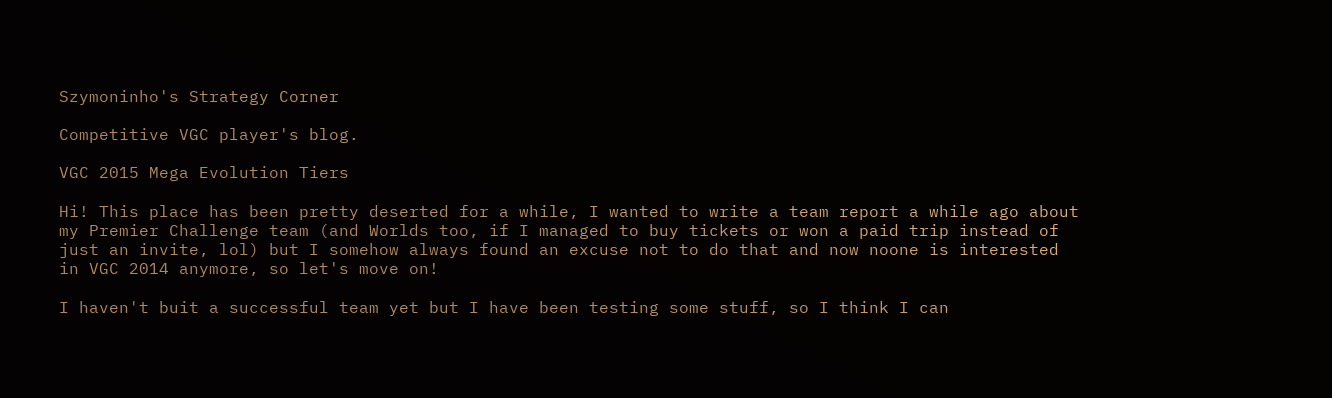Szymoninho's Strategy Corner

Competitive VGC player's blog.

VGC 2015 Mega Evolution Tiers

Hi! This place has been pretty deserted for a while, I wanted to write a team report a while ago about my Premier Challenge team (and Worlds too, if I managed to buy tickets or won a paid trip instead of just an invite, lol) but I somehow always found an excuse not to do that and now noone is interested in VGC 2014 anymore, so let's move on!

I haven't buit a successful team yet but I have been testing some stuff, so I think I can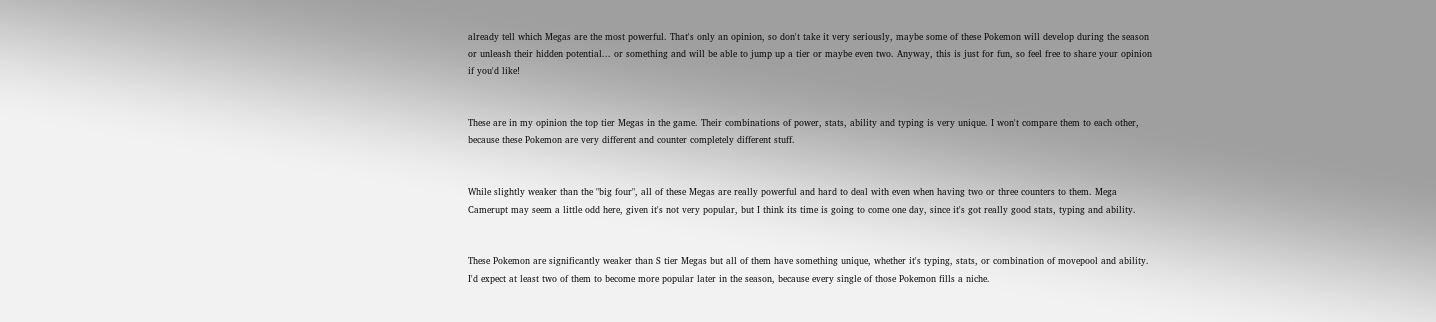already tell which Megas are the most powerful. That's only an opinion, so don't take it very seriously, maybe some of these Pokemon will develop during the season or unleash their hidden potential... or something and will be able to jump up a tier or maybe even two. Anyway, this is just for fun, so feel free to share your opinion if you'd like!


These are in my opinion the top tier Megas in the game. Their combinations of power, stats, ability and typing is very unique. I won't compare them to each other, because these Pokemon are very different and counter completely different stuff.


While slightly weaker than the "big four", all of these Megas are really powerful and hard to deal with even when having two or three counters to them. Mega Camerupt may seem a little odd here, given it's not very popular, but I think its time is going to come one day, since it's got really good stats, typing and ability.


These Pokemon are significantly weaker than S tier Megas but all of them have something unique, whether it's typing, stats, or combination of movepool and ability. I'd expect at least two of them to become more popular later in the season, because every single of those Pokemon fills a niche.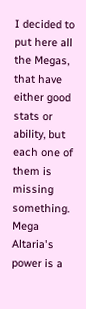I decided to put here all the Megas, that have either good stats or ability, but each one of them is missing something. Mega Altaria's power is a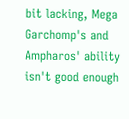bit lacking, Mega Garchomp's and Ampharos' ability isn't good enough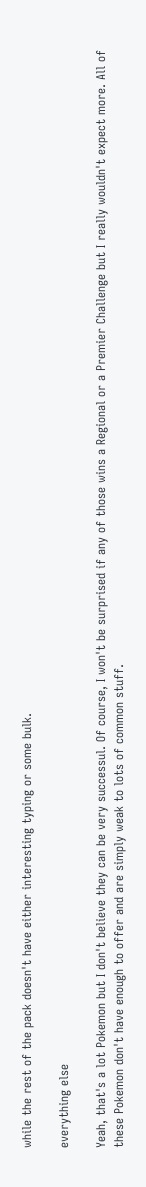while the rest of the pack doesn't have either interesting typing or some bulk.

everything else

Yeah, that's a lot Pokemon but I don't believe they can be very successul. Of course, I won't be surprised if any of those wins a Regional or a Premier Challenge but I really wouldn't expect more. All of these Pokemon don't have enough to offer and are simply weak to lots of common stuff.